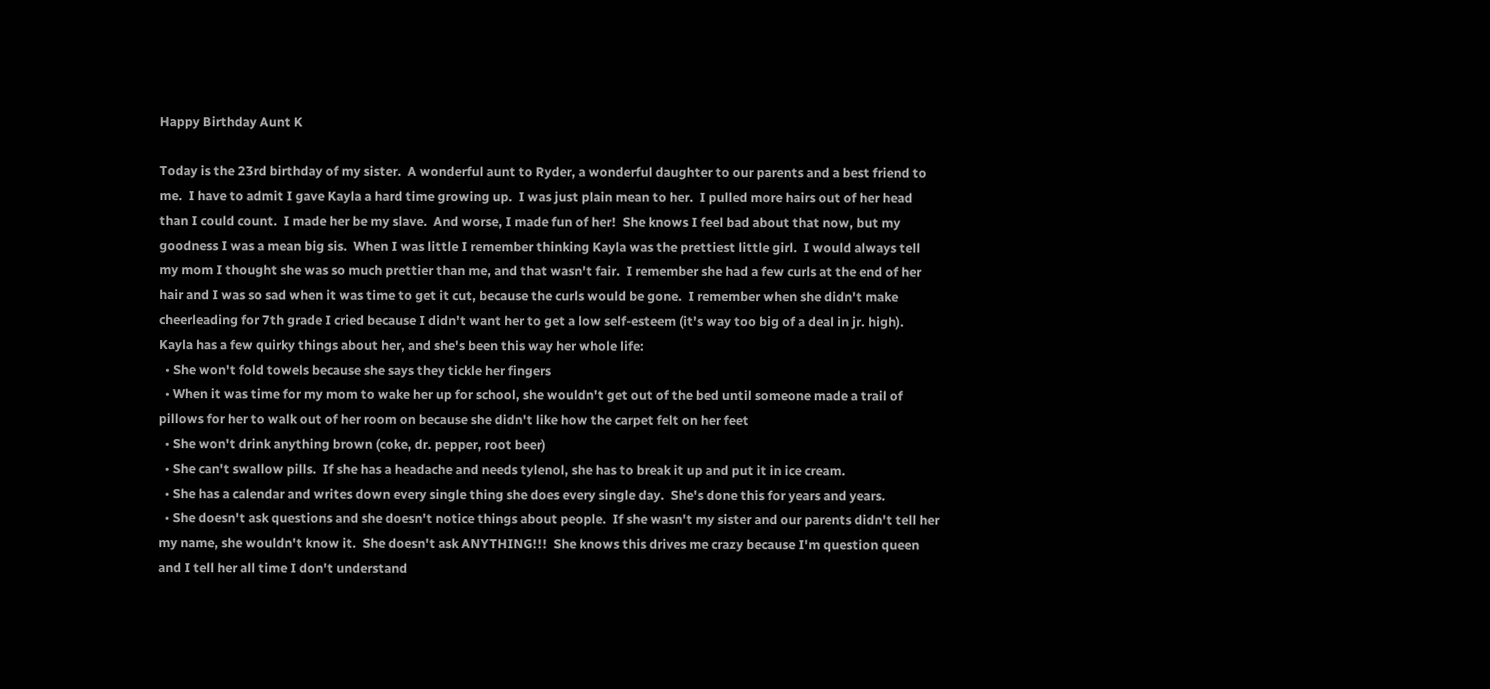Happy Birthday Aunt K

Today is the 23rd birthday of my sister.  A wonderful aunt to Ryder, a wonderful daughter to our parents and a best friend to me.  I have to admit I gave Kayla a hard time growing up.  I was just plain mean to her.  I pulled more hairs out of her head than I could count.  I made her be my slave.  And worse, I made fun of her!  She knows I feel bad about that now, but my goodness I was a mean big sis.  When I was little I remember thinking Kayla was the prettiest little girl.  I would always tell my mom I thought she was so much prettier than me, and that wasn't fair.  I remember she had a few curls at the end of her hair and I was so sad when it was time to get it cut, because the curls would be gone.  I remember when she didn't make cheerleading for 7th grade I cried because I didn't want her to get a low self-esteem (it's way too big of a deal in jr. high).  Kayla has a few quirky things about her, and she's been this way her whole life:
  • She won't fold towels because she says they tickle her fingers
  • When it was time for my mom to wake her up for school, she wouldn't get out of the bed until someone made a trail of pillows for her to walk out of her room on because she didn't like how the carpet felt on her feet
  • She won't drink anything brown (coke, dr. pepper, root beer)
  • She can't swallow pills.  If she has a headache and needs tylenol, she has to break it up and put it in ice cream.
  • She has a calendar and writes down every single thing she does every single day.  She's done this for years and years.
  • She doesn't ask questions and she doesn't notice things about people.  If she wasn't my sister and our parents didn't tell her my name, she wouldn't know it.  She doesn't ask ANYTHING!!!  She knows this drives me crazy because I'm question queen and I tell her all time I don't understand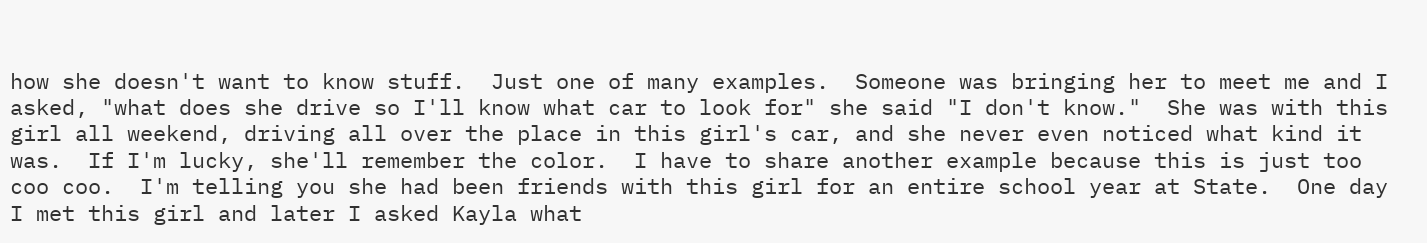how she doesn't want to know stuff.  Just one of many examples.  Someone was bringing her to meet me and I asked, "what does she drive so I'll know what car to look for" she said "I don't know."  She was with this girl all weekend, driving all over the place in this girl's car, and she never even noticed what kind it was.  If I'm lucky, she'll remember the color.  I have to share another example because this is just too coo coo.  I'm telling you she had been friends with this girl for an entire school year at State.  One day I met this girl and later I asked Kayla what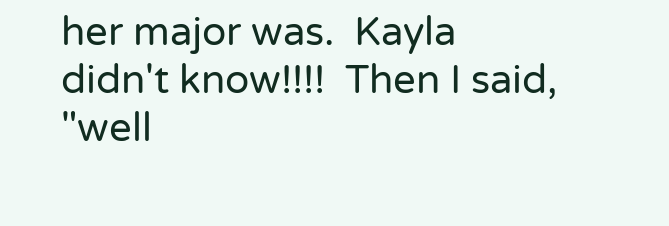her major was.  Kayla didn't know!!!!  Then I said, "well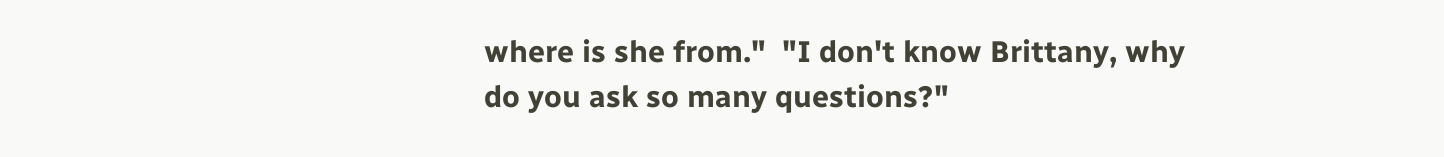where is she from."  "I don't know Brittany, why do you ask so many questions?"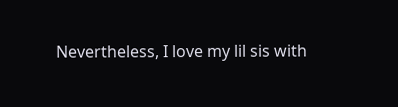Nevertheless, I love my lil sis with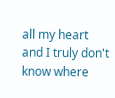all my heart and I truly don't know where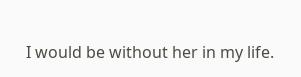I would be without her in my life.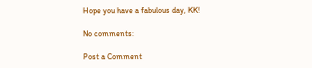Hope you have a fabulous day, KK!

No comments:

Post a Comment